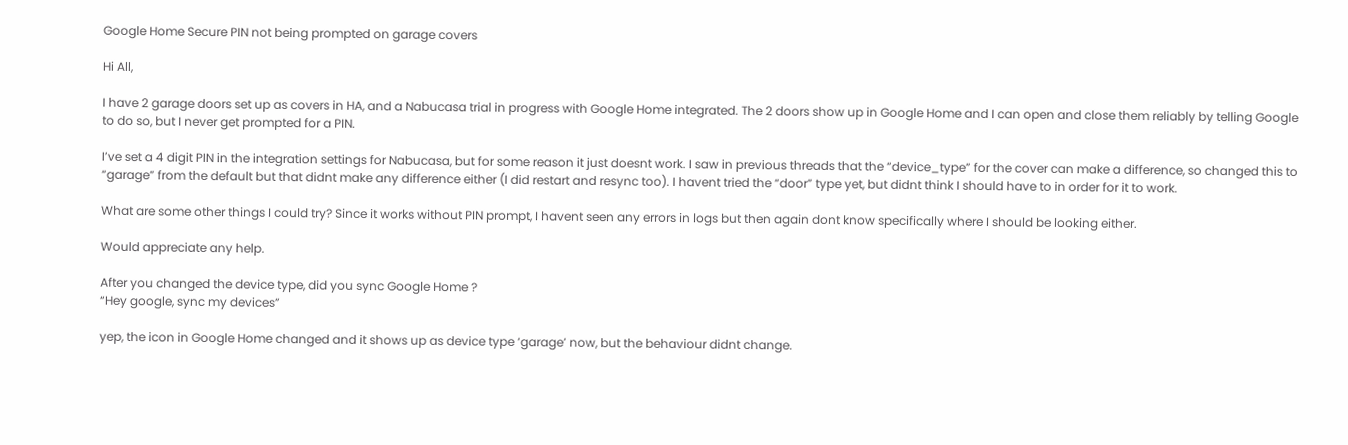Google Home Secure PIN not being prompted on garage covers

Hi All,

I have 2 garage doors set up as covers in HA, and a Nabucasa trial in progress with Google Home integrated. The 2 doors show up in Google Home and I can open and close them reliably by telling Google to do so, but I never get prompted for a PIN.

I’ve set a 4 digit PIN in the integration settings for Nabucasa, but for some reason it just doesnt work. I saw in previous threads that the “device_type” for the cover can make a difference, so changed this to “garage” from the default but that didnt make any difference either (I did restart and resync too). I havent tried the “door” type yet, but didnt think I should have to in order for it to work.

What are some other things I could try? Since it works without PIN prompt, I havent seen any errors in logs but then again dont know specifically where I should be looking either.

Would appreciate any help.

After you changed the device type, did you sync Google Home ?
“Hey google, sync my devices”

yep, the icon in Google Home changed and it shows up as device type ‘garage’ now, but the behaviour didnt change.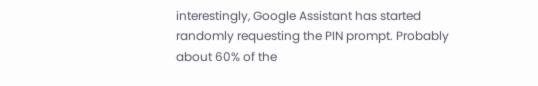interestingly, Google Assistant has started randomly requesting the PIN prompt. Probably about 60% of the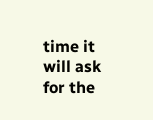time it will ask for the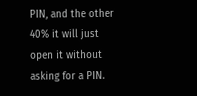PIN, and the other 40% it will just open it without asking for a PIN.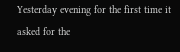Yesterday evening for the first time it asked for the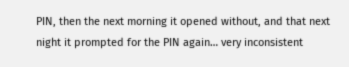PIN, then the next morning it opened without, and that next night it prompted for the PIN again… very inconsistent